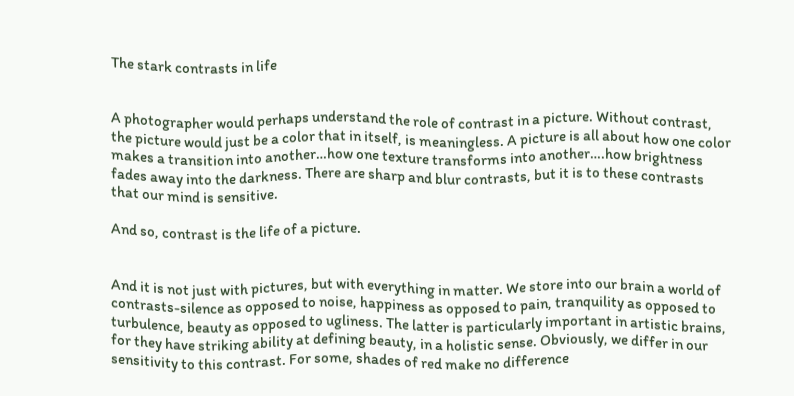The stark contrasts in life


A photographer would perhaps understand the role of contrast in a picture. Without contrast, the picture would just be a color that in itself, is meaningless. A picture is all about how one color makes a transition into another…how one texture transforms into another….how brightness fades away into the darkness. There are sharp and blur contrasts, but it is to these contrasts that our mind is sensitive.

And so, contrast is the life of a picture.


And it is not just with pictures, but with everything in matter. We store into our brain a world of contrasts-silence as opposed to noise, happiness as opposed to pain, tranquility as opposed to turbulence, beauty as opposed to ugliness. The latter is particularly important in artistic brains, for they have striking ability at defining beauty, in a holistic sense. Obviously, we differ in our sensitivity to this contrast. For some, shades of red make no difference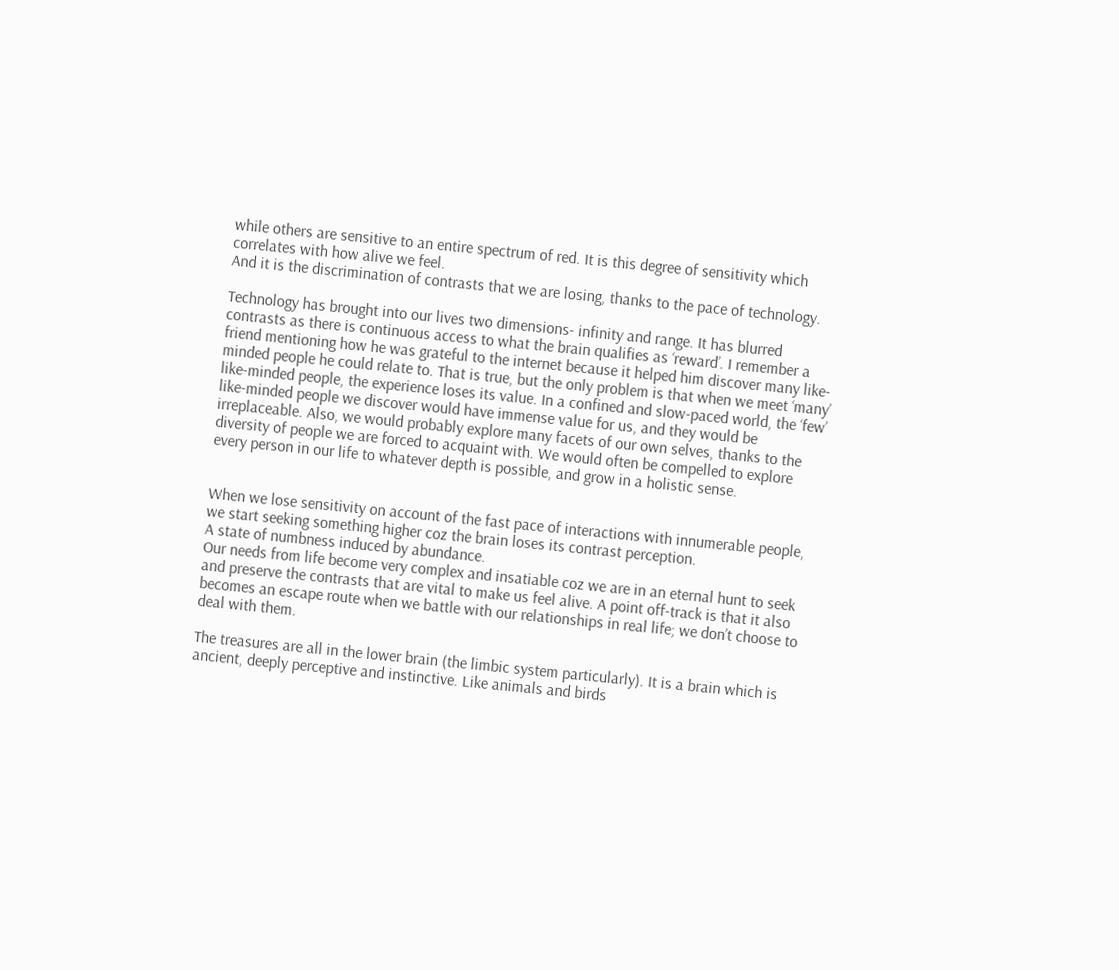while others are sensitive to an entire spectrum of red. It is this degree of sensitivity which correlates with how alive we feel.
And it is the discrimination of contrasts that we are losing, thanks to the pace of technology.

Technology has brought into our lives two dimensions- infinity and range. It has blurred contrasts as there is continuous access to what the brain qualifies as ‘reward’. I remember a friend mentioning how he was grateful to the internet because it helped him discover many like-minded people he could relate to. That is true, but the only problem is that when we meet ‘many’ like-minded people, the experience loses its value. In a confined and slow-paced world, the ‘few’ like-minded people we discover would have immense value for us, and they would be irreplaceable. Also, we would probably explore many facets of our own selves, thanks to the diversity of people we are forced to acquaint with. We would often be compelled to explore every person in our life to whatever depth is possible, and grow in a holistic sense.


When we lose sensitivity on account of the fast pace of interactions with innumerable people, we start seeking something higher coz the brain loses its contrast perception.
A state of numbness induced by abundance.
Our needs from life become very complex and insatiable coz we are in an eternal hunt to seek and preserve the contrasts that are vital to make us feel alive. A point off-track is that it also becomes an escape route when we battle with our relationships in real life; we don’t choose to deal with them.

The treasures are all in the lower brain (the limbic system particularly). It is a brain which is ancient, deeply perceptive and instinctive. Like animals and birds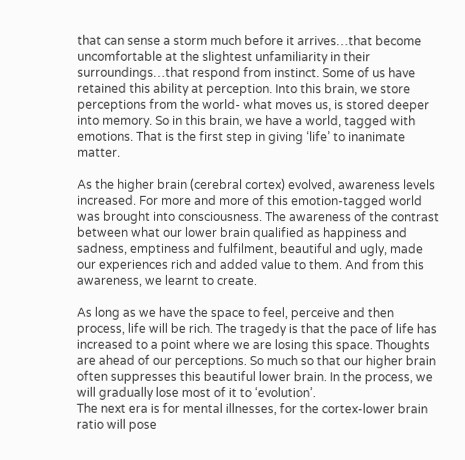that can sense a storm much before it arrives…that become uncomfortable at the slightest unfamiliarity in their surroundings…that respond from instinct. Some of us have retained this ability at perception. Into this brain, we store perceptions from the world- what moves us, is stored deeper into memory. So in this brain, we have a world, tagged with emotions. That is the first step in giving ‘life’ to inanimate matter.

As the higher brain (cerebral cortex) evolved, awareness levels increased. For more and more of this emotion-tagged world was brought into consciousness. The awareness of the contrast between what our lower brain qualified as happiness and sadness, emptiness and fulfilment, beautiful and ugly, made our experiences rich and added value to them. And from this awareness, we learnt to create.

As long as we have the space to feel, perceive and then process, life will be rich. The tragedy is that the pace of life has increased to a point where we are losing this space. Thoughts are ahead of our perceptions. So much so that our higher brain often suppresses this beautiful lower brain. In the process, we will gradually lose most of it to ‘evolution’.
The next era is for mental illnesses, for the cortex-lower brain ratio will pose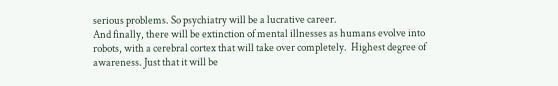serious problems. So psychiatry will be a lucrative career.
And finally, there will be extinction of mental illnesses as humans evolve into robots, with a cerebral cortex that will take over completely.  Highest degree of awareness. Just that it will be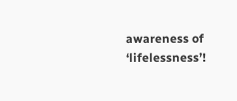awareness of ‘lifelessness’!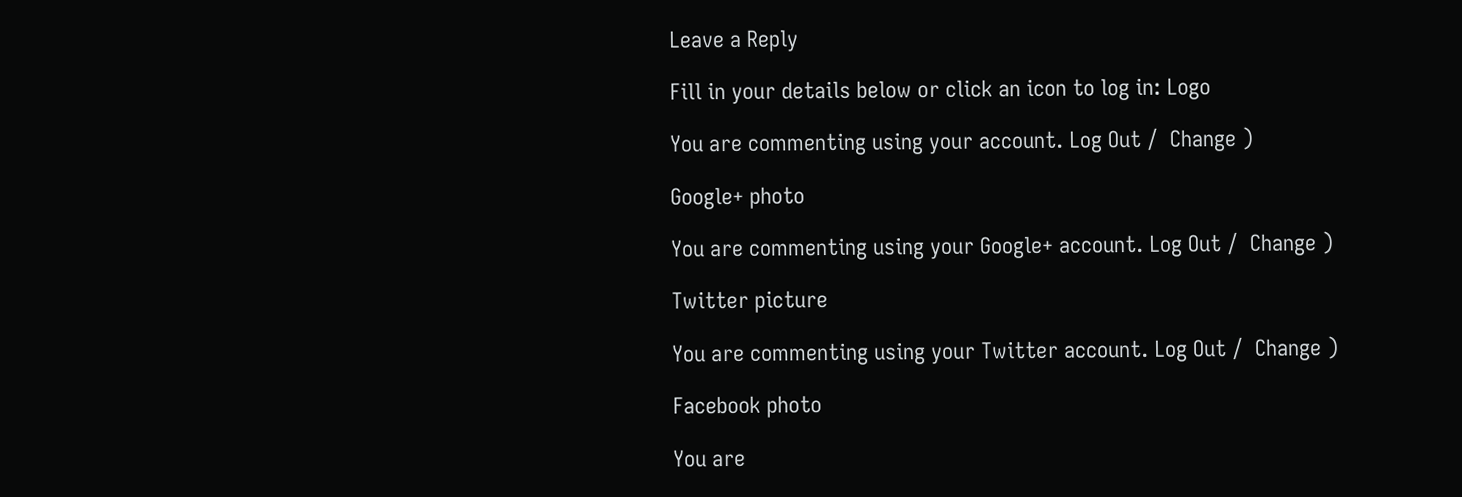Leave a Reply

Fill in your details below or click an icon to log in: Logo

You are commenting using your account. Log Out /  Change )

Google+ photo

You are commenting using your Google+ account. Log Out /  Change )

Twitter picture

You are commenting using your Twitter account. Log Out /  Change )

Facebook photo

You are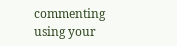commenting using your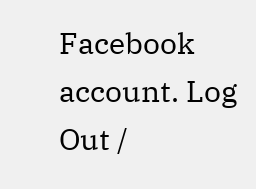Facebook account. Log Out /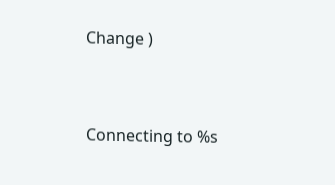Change )


Connecting to %s